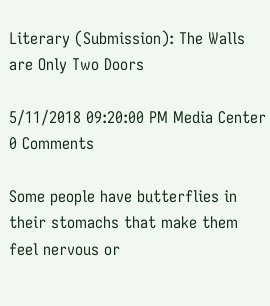Literary (Submission): The Walls are Only Two Doors

5/11/2018 09:20:00 PM Media Center 0 Comments

Some people have butterflies in their stomachs that make them feel nervous or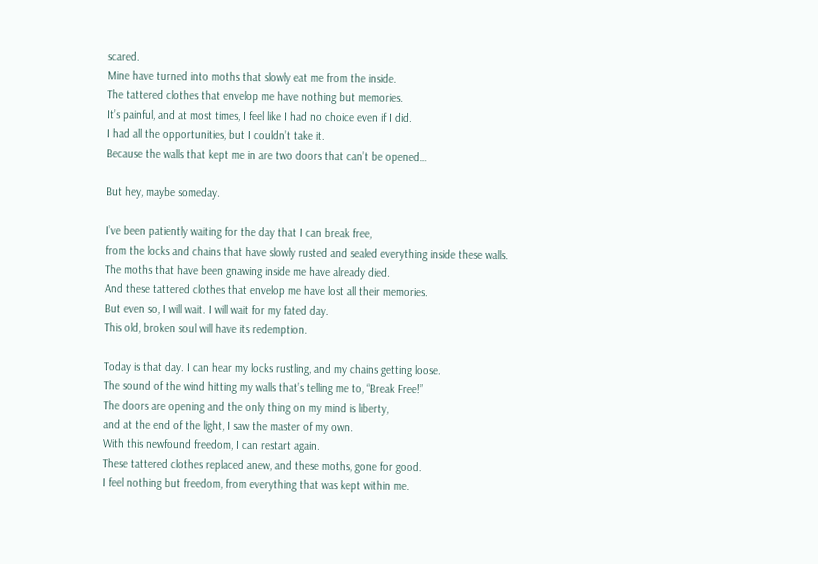scared.
Mine have turned into moths that slowly eat me from the inside.
The tattered clothes that envelop me have nothing but memories.
It’s painful, and at most times, I feel like I had no choice even if I did.
I had all the opportunities, but I couldn’t take it.
Because the walls that kept me in are two doors that can’t be opened…

But hey, maybe someday.

I’ve been patiently waiting for the day that I can break free,
from the locks and chains that have slowly rusted and sealed everything inside these walls.
The moths that have been gnawing inside me have already died.
And these tattered clothes that envelop me have lost all their memories.
But even so, I will wait. I will wait for my fated day.
This old, broken soul will have its redemption.

Today is that day. I can hear my locks rustling, and my chains getting loose.
The sound of the wind hitting my walls that’s telling me to, “Break Free!”
The doors are opening and the only thing on my mind is liberty,
and at the end of the light, I saw the master of my own.
With this newfound freedom, I can restart again.
These tattered clothes replaced anew, and these moths, gone for good.
I feel nothing but freedom, from everything that was kept within me.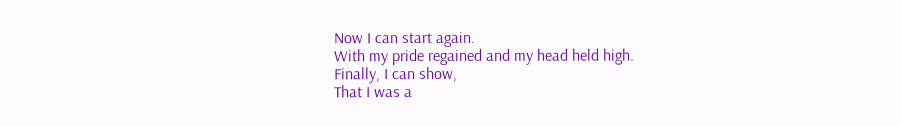Now I can start again.
With my pride regained and my head held high.
Finally, I can show,
That I was a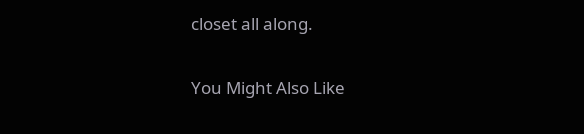closet all along.

You Might Also Like